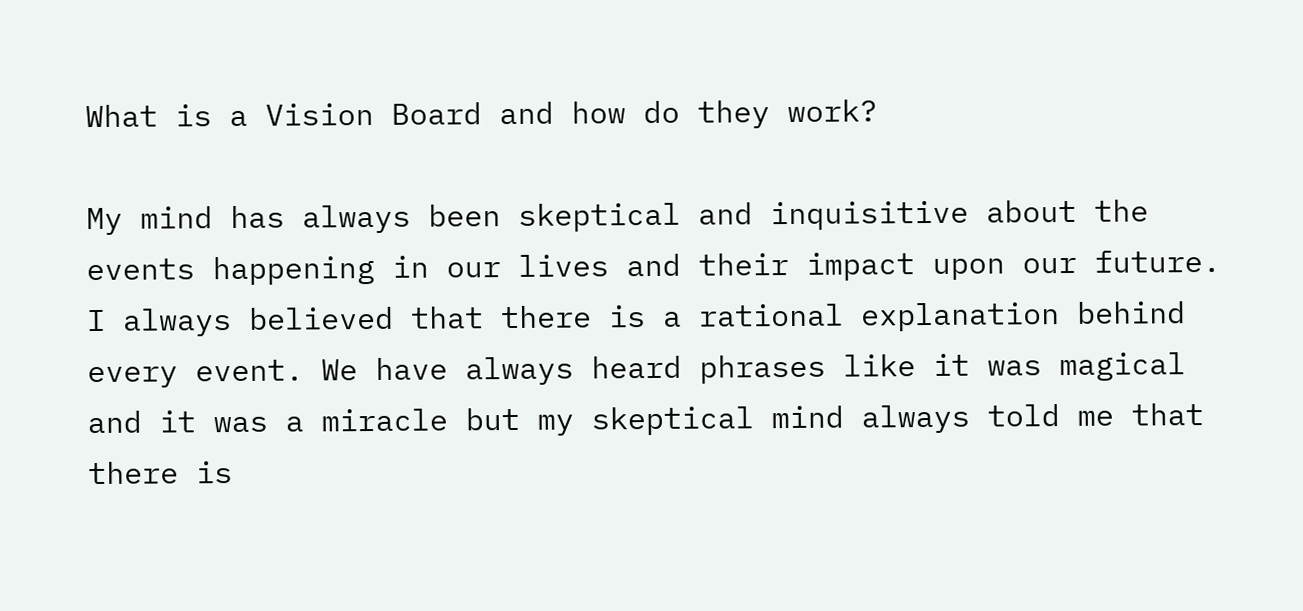What is a Vision Board and how do they work?

My mind has always been skeptical and inquisitive about the events happening in our lives and their impact upon our future. I always believed that there is a rational explanation behind every event. We have always heard phrases like it was magical and it was a miracle but my skeptical mind always told me that there is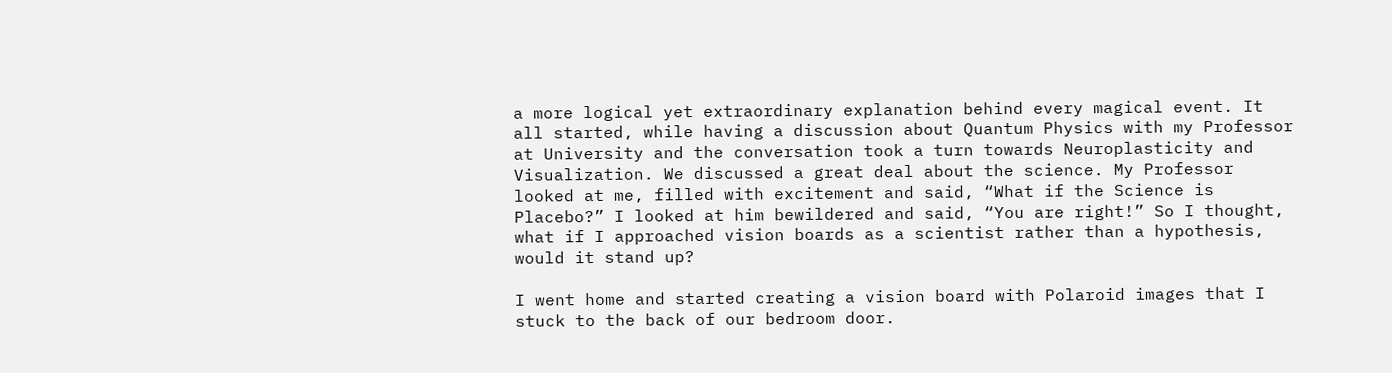a more logical yet extraordinary explanation behind every magical event. It all started, while having a discussion about Quantum Physics with my Professor at University and the conversation took a turn towards Neuroplasticity and Visualization. We discussed a great deal about the science. My Professor looked at me, filled with excitement and said, “What if the Science is Placebo?” I looked at him bewildered and said, “You are right!” So I thought, what if I approached vision boards as a scientist rather than a hypothesis, would it stand up?

I went home and started creating a vision board with Polaroid images that I stuck to the back of our bedroom door.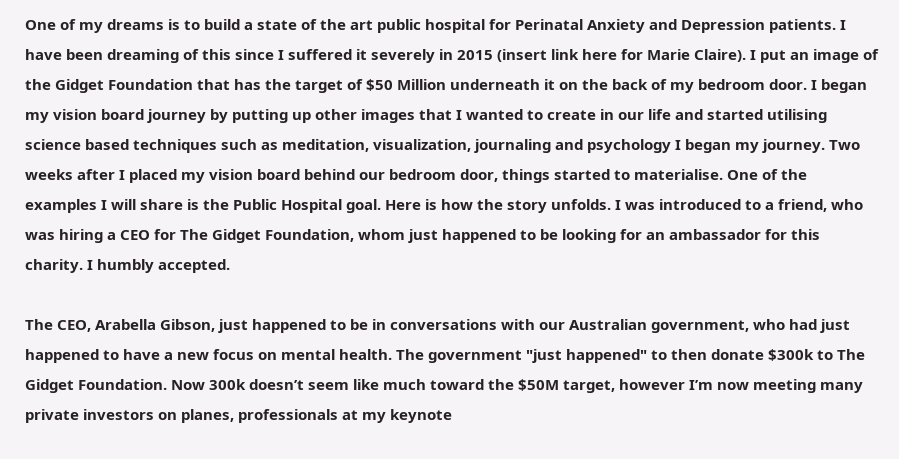One of my dreams is to build a state of the art public hospital for Perinatal Anxiety and Depression patients. I have been dreaming of this since I suffered it severely in 2015 (insert link here for Marie Claire). I put an image of the Gidget Foundation that has the target of $50 Million underneath it on the back of my bedroom door. I began my vision board journey by putting up other images that I wanted to create in our life and started utilising science based techniques such as meditation, visualization, journaling and psychology I began my journey. Two weeks after I placed my vision board behind our bedroom door, things started to materialise. One of the examples I will share is the Public Hospital goal. Here is how the story unfolds. I was introduced to a friend, who was hiring a CEO for The Gidget Foundation, whom just happened to be looking for an ambassador for this charity. I humbly accepted.

The CEO, Arabella Gibson, just happened to be in conversations with our Australian government, who had just happened to have a new focus on mental health. The government "just happened" to then donate $300k to The Gidget Foundation. Now 300k doesn’t seem like much toward the $50M target, however I’m now meeting many private investors on planes, professionals at my keynote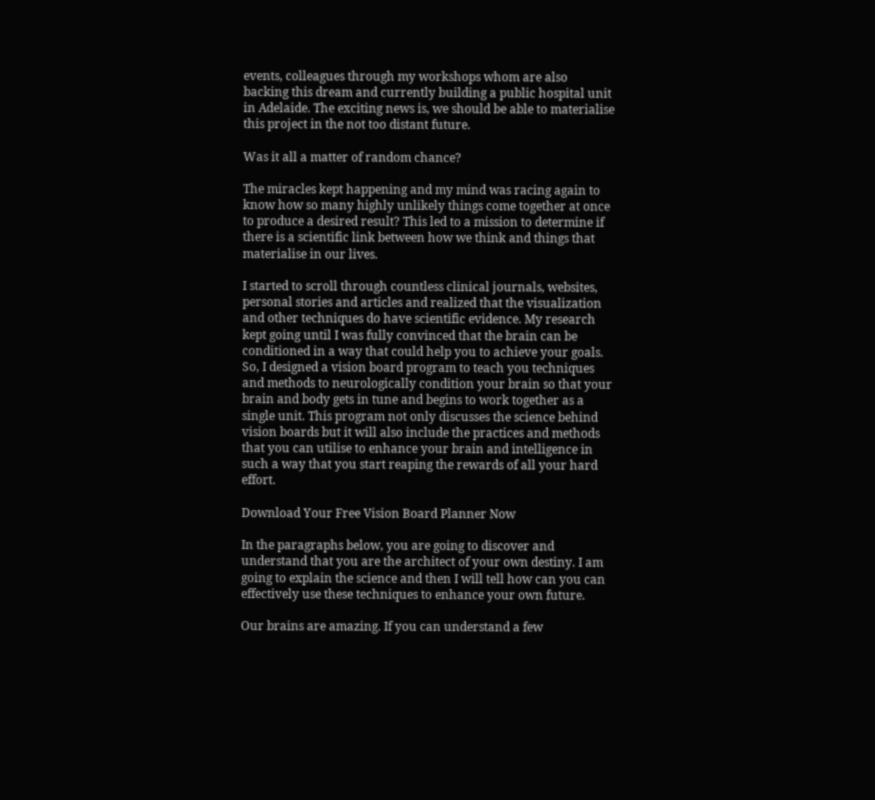events, colleagues through my workshops whom are also backing this dream and currently building a public hospital unit in Adelaide. The exciting news is, we should be able to materialise this project in the not too distant future.

Was it all a matter of random chance?

The miracles kept happening and my mind was racing again to know how so many highly unlikely things come together at once to produce a desired result? This led to a mission to determine if there is a scientific link between how we think and things that materialise in our lives.

I started to scroll through countless clinical journals, websites, personal stories and articles and realized that the visualization and other techniques do have scientific evidence. My research kept going until I was fully convinced that the brain can be conditioned in a way that could help you to achieve your goals. So, I designed a vision board program to teach you techniques and methods to neurologically condition your brain so that your brain and body gets in tune and begins to work together as a single unit. This program not only discusses the science behind vision boards but it will also include the practices and methods that you can utilise to enhance your brain and intelligence in such a way that you start reaping the rewards of all your hard effort.

Download Your Free Vision Board Planner Now

In the paragraphs below, you are going to discover and understand that you are the architect of your own destiny. I am going to explain the science and then I will tell how can you can effectively use these techniques to enhance your own future.

Our brains are amazing. If you can understand a few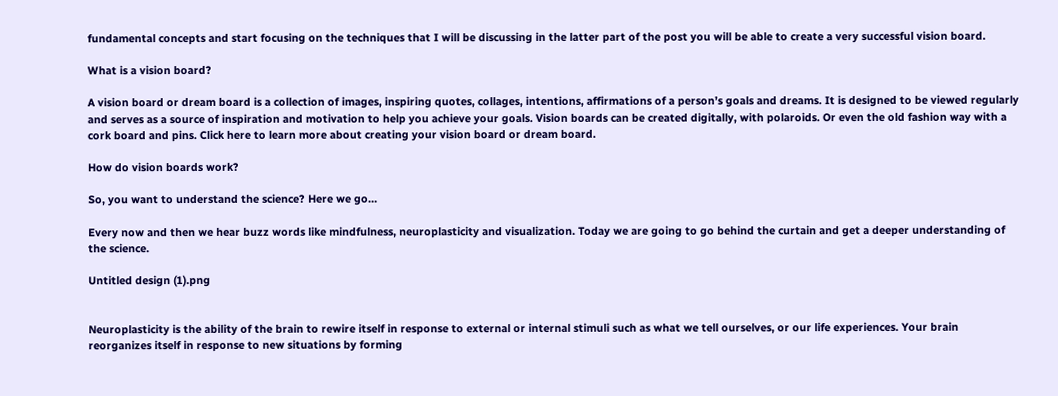fundamental concepts and start focusing on the techniques that I will be discussing in the latter part of the post you will be able to create a very successful vision board.

What is a vision board?

A vision board or dream board is a collection of images, inspiring quotes, collages, intentions, affirmations of a person’s goals and dreams. It is designed to be viewed regularly and serves as a source of inspiration and motivation to help you achieve your goals. Vision boards can be created digitally, with polaroids. Or even the old fashion way with a cork board and pins. Click here to learn more about creating your vision board or dream board.

How do vision boards work?

So, you want to understand the science? Here we go…

Every now and then we hear buzz words like mindfulness, neuroplasticity and visualization. Today we are going to go behind the curtain and get a deeper understanding of the science.

Untitled design (1).png


Neuroplasticity is the ability of the brain to rewire itself in response to external or internal stimuli such as what we tell ourselves, or our life experiences. Your brain reorganizes itself in response to new situations by forming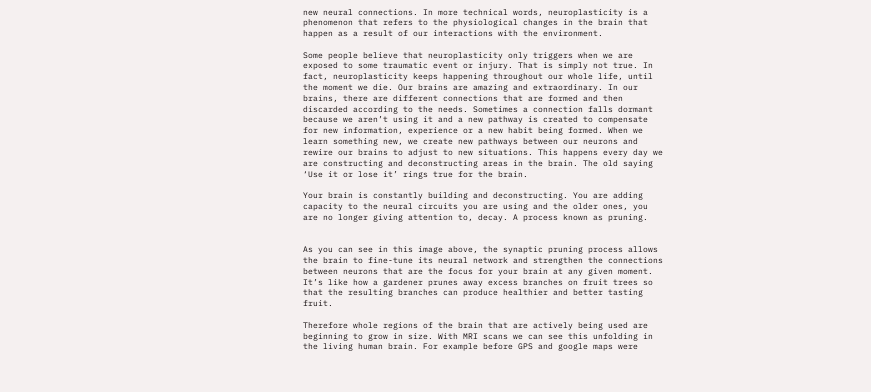new neural connections. In more technical words, neuroplasticity is a phenomenon that refers to the physiological changes in the brain that happen as a result of our interactions with the environment.

Some people believe that neuroplasticity only triggers when we are exposed to some traumatic event or injury. That is simply not true. In fact, neuroplasticity keeps happening throughout our whole life, until the moment we die. Our brains are amazing and extraordinary. In our brains, there are different connections that are formed and then discarded according to the needs. Sometimes a connection falls dormant because we aren’t using it and a new pathway is created to compensate for new information, experience or a new habit being formed. When we learn something new, we create new pathways between our neurons and rewire our brains to adjust to new situations. This happens every day we are constructing and deconstructing areas in the brain. The old saying ‘Use it or lose it’ rings true for the brain.

Your brain is constantly building and deconstructing. You are adding capacity to the neural circuits you are using and the older ones, you are no longer giving attention to, decay. A process known as pruning.


As you can see in this image above, the synaptic pruning process allows the brain to fine-tune its neural network and strengthen the connections between neurons that are the focus for your brain at any given moment. It’s like how a gardener prunes away excess branches on fruit trees so that the resulting branches can produce healthier and better tasting fruit.

Therefore whole regions of the brain that are actively being used are beginning to grow in size. With MRI scans we can see this unfolding in the living human brain. For example before GPS and google maps were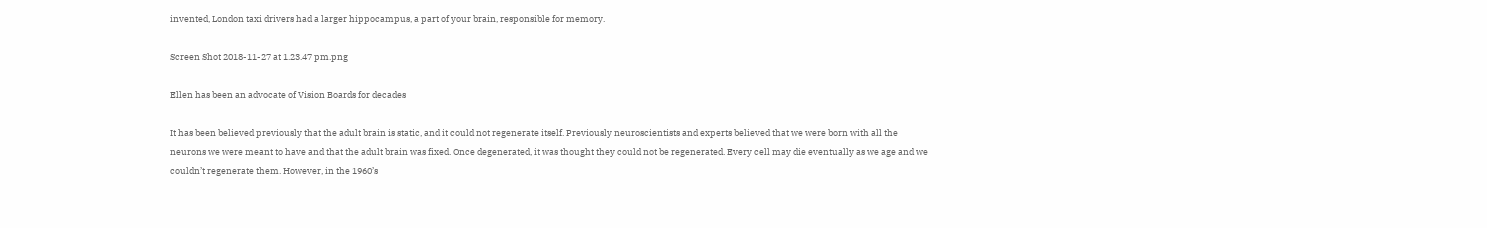invented, London taxi drivers had a larger hippocampus, a part of your brain, responsible for memory.

Screen Shot 2018-11-27 at 1.23.47 pm.png

Ellen has been an advocate of Vision Boards for decades

It has been believed previously that the adult brain is static, and it could not regenerate itself. Previously neuroscientists and experts believed that we were born with all the neurons we were meant to have and that the adult brain was fixed. Once degenerated, it was thought they could not be regenerated. Every cell may die eventually as we age and we couldn’t regenerate them. However, in the 1960’s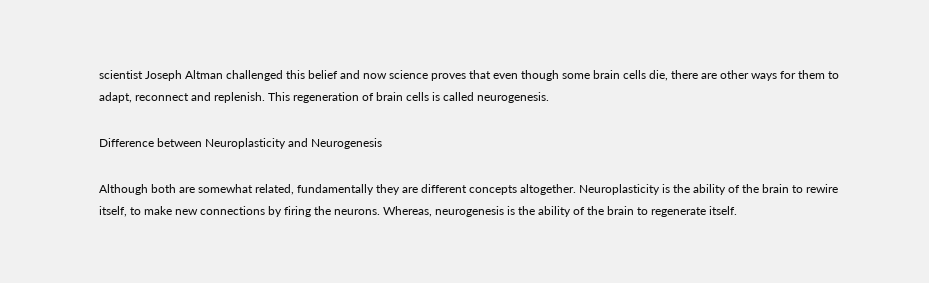scientist Joseph Altman challenged this belief and now science proves that even though some brain cells die, there are other ways for them to adapt, reconnect and replenish. This regeneration of brain cells is called neurogenesis.

Difference between Neuroplasticity and Neurogenesis

Although both are somewhat related, fundamentally they are different concepts altogether. Neuroplasticity is the ability of the brain to rewire itself, to make new connections by firing the neurons. Whereas, neurogenesis is the ability of the brain to regenerate itself.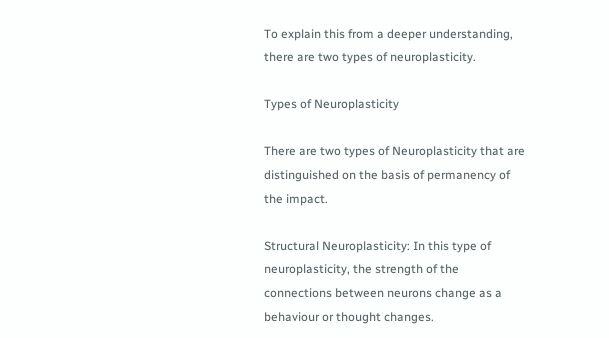To explain this from a deeper understanding, there are two types of neuroplasticity.

Types of Neuroplasticity

There are two types of Neuroplasticity that are distinguished on the basis of permanency of the impact.

Structural Neuroplasticity: In this type of neuroplasticity, the strength of the connections between neurons change as a behaviour or thought changes.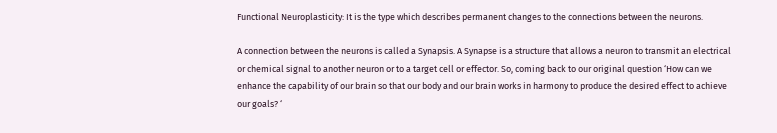Functional Neuroplasticity: It is the type which describes permanent changes to the connections between the neurons.

A connection between the neurons is called a Synapsis. A Synapse is a structure that allows a neuron to transmit an electrical or chemical signal to another neuron or to a target cell or effector. So, coming back to our original question ‘How can we enhance the capability of our brain so that our body and our brain works in harmony to produce the desired effect to achieve our goals? ‘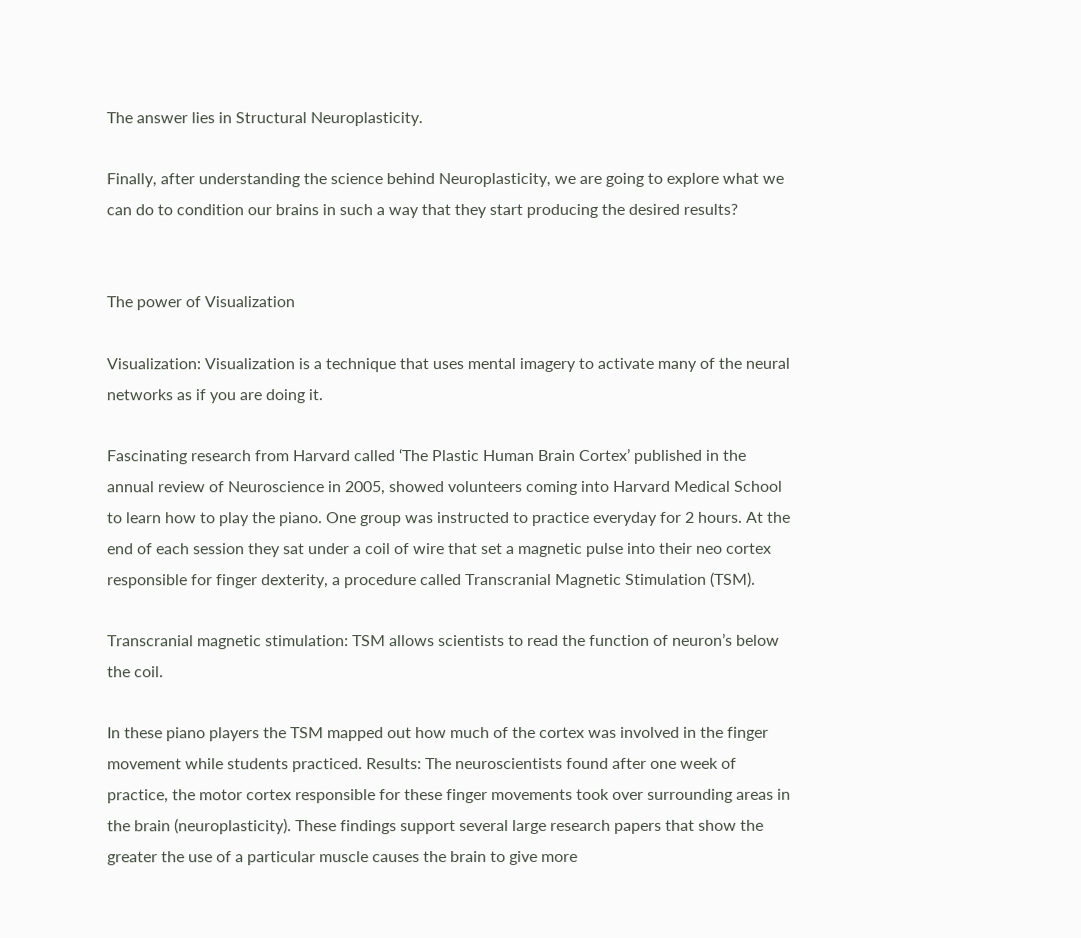The answer lies in Structural Neuroplasticity.

Finally, after understanding the science behind Neuroplasticity, we are going to explore what we can do to condition our brains in such a way that they start producing the desired results?


The power of Visualization

Visualization: Visualization is a technique that uses mental imagery to activate many of the neural networks as if you are doing it.

Fascinating research from Harvard called ‘The Plastic Human Brain Cortex’ published in the annual review of Neuroscience in 2005, showed volunteers coming into Harvard Medical School to learn how to play the piano. One group was instructed to practice everyday for 2 hours. At the end of each session they sat under a coil of wire that set a magnetic pulse into their neo cortex responsible for finger dexterity, a procedure called Transcranial Magnetic Stimulation (TSM).

Transcranial magnetic stimulation: TSM allows scientists to read the function of neuron’s below the coil.

In these piano players the TSM mapped out how much of the cortex was involved in the finger movement while students practiced. Results: The neuroscientists found after one week of practice, the motor cortex responsible for these finger movements took over surrounding areas in the brain (neuroplasticity). These findings support several large research papers that show the greater the use of a particular muscle causes the brain to give more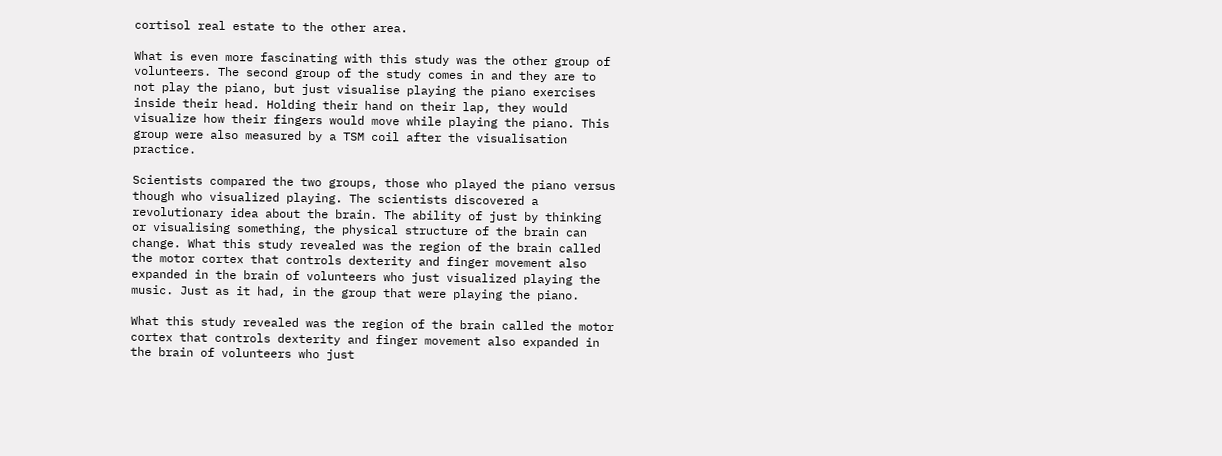cortisol real estate to the other area.

What is even more fascinating with this study was the other group of volunteers. The second group of the study comes in and they are to not play the piano, but just visualise playing the piano exercises inside their head. Holding their hand on their lap, they would visualize how their fingers would move while playing the piano. This group were also measured by a TSM coil after the visualisation practice.

Scientists compared the two groups, those who played the piano versus though who visualized playing. The scientists discovered a revolutionary idea about the brain. The ability of just by thinking or visualising something, the physical structure of the brain can change. What this study revealed was the region of the brain called the motor cortex that controls dexterity and finger movement also expanded in the brain of volunteers who just visualized playing the music. Just as it had, in the group that were playing the piano.

What this study revealed was the region of the brain called the motor cortex that controls dexterity and finger movement also expanded in the brain of volunteers who just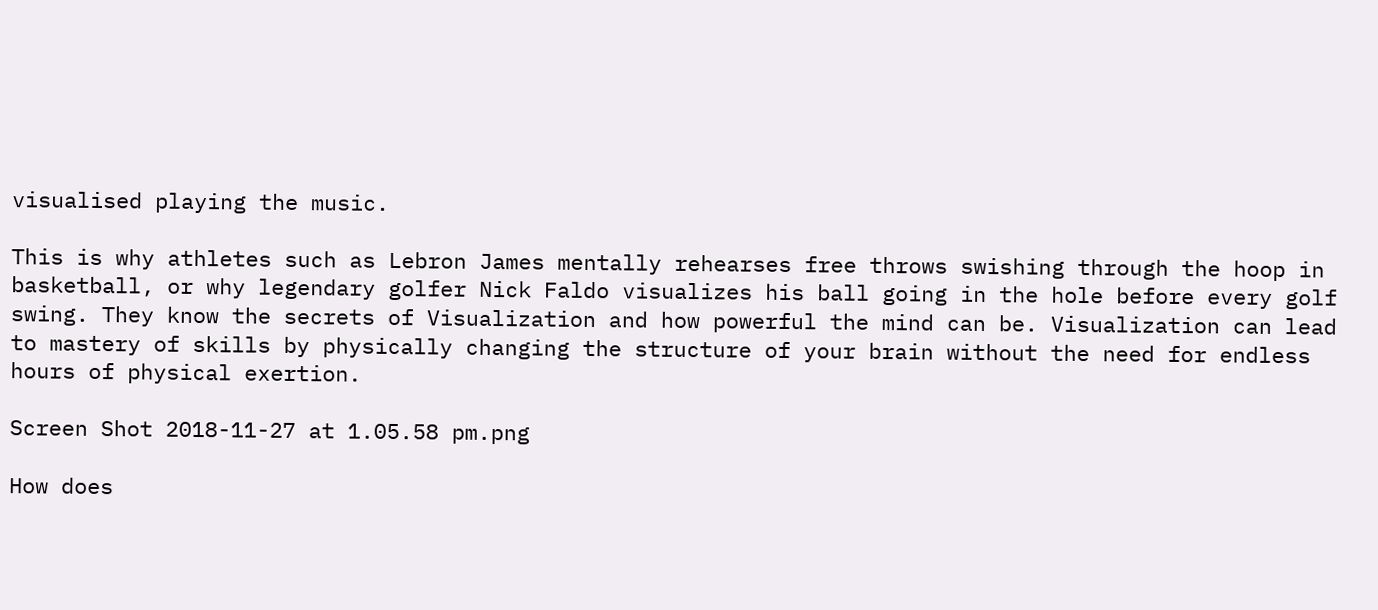visualised playing the music.

This is why athletes such as Lebron James mentally rehearses free throws swishing through the hoop in basketball, or why legendary golfer Nick Faldo visualizes his ball going in the hole before every golf swing. They know the secrets of Visualization and how powerful the mind can be. Visualization can lead to mastery of skills by physically changing the structure of your brain without the need for endless hours of physical exertion.

Screen Shot 2018-11-27 at 1.05.58 pm.png

How does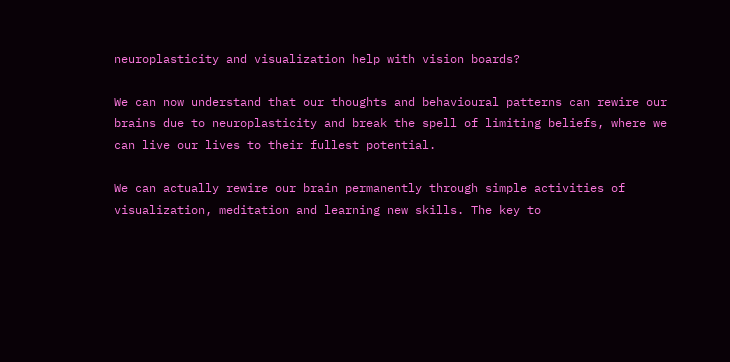neuroplasticity and visualization help with vision boards?

We can now understand that our thoughts and behavioural patterns can rewire our brains due to neuroplasticity and break the spell of limiting beliefs, where we can live our lives to their fullest potential.

We can actually rewire our brain permanently through simple activities of visualization, meditation and learning new skills. The key to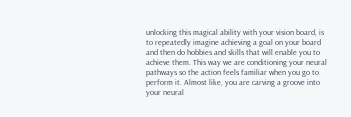unlocking this magical ability with your vision board, is to repeatedly imagine achieving a goal on your board and then do hobbies and skills that will enable you to achieve them. This way we are conditioning your neural pathways so the action feels familiar when you go to perform it. Almost like, you are carving a groove into your neural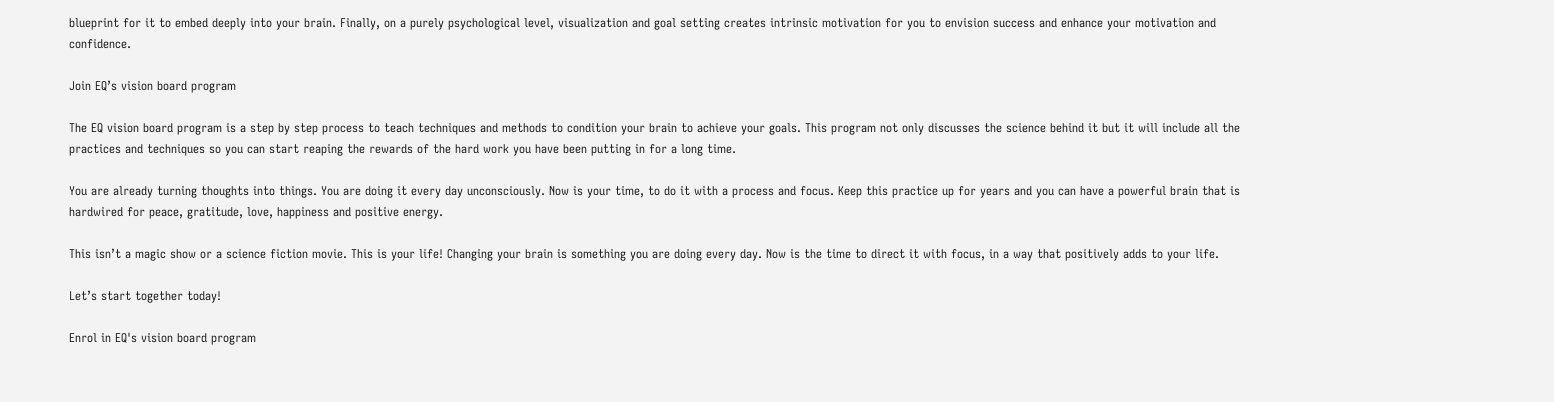blueprint for it to embed deeply into your brain. Finally, on a purely psychological level, visualization and goal setting creates intrinsic motivation for you to envision success and enhance your motivation and confidence.

Join EQ’s vision board program

The EQ vision board program is a step by step process to teach techniques and methods to condition your brain to achieve your goals. This program not only discusses the science behind it but it will include all the practices and techniques so you can start reaping the rewards of the hard work you have been putting in for a long time.

You are already turning thoughts into things. You are doing it every day unconsciously. Now is your time, to do it with a process and focus. Keep this practice up for years and you can have a powerful brain that is hardwired for peace, gratitude, love, happiness and positive energy.

This isn’t a magic show or a science fiction movie. This is your life! Changing your brain is something you are doing every day. Now is the time to direct it with focus, in a way that positively adds to your life.

Let’s start together today!

Enrol in EQ's vision board program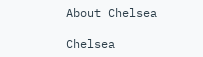About Chelsea

Chelsea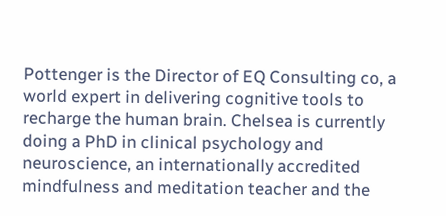Pottenger is the Director of EQ Consulting co, a world expert in delivering cognitive tools to recharge the human brain. Chelsea is currently doing a PhD in clinical psychology and neuroscience, an internationally accredited mindfulness and meditation teacher and the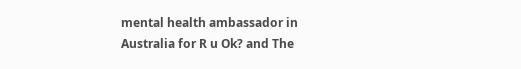mental health ambassador in Australia for R u Ok? and The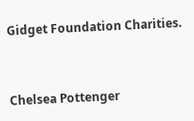Gidget Foundation Charities.


Chelsea Pottenger